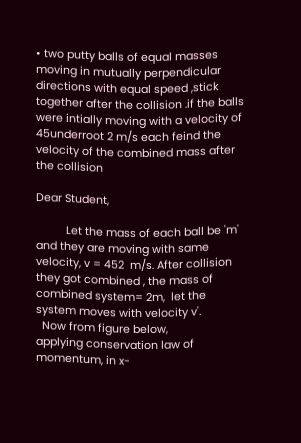• two putty balls of equal masses moving in mutually perpendicular directions with equal speed ,stick together after the collision .if the balls were intially moving with a velocity of 45underroot 2 m/s each feind the velocity of the combined mass after the collision

Dear Student,

          Let the mass of each ball be 'm' and they are moving with same velocity, v = 452  m/s. After collision they got combined , the mass of combined system= 2m,  let the system moves with velocity v'.
  Now from figure below,
applying conservation law of momentum, in x-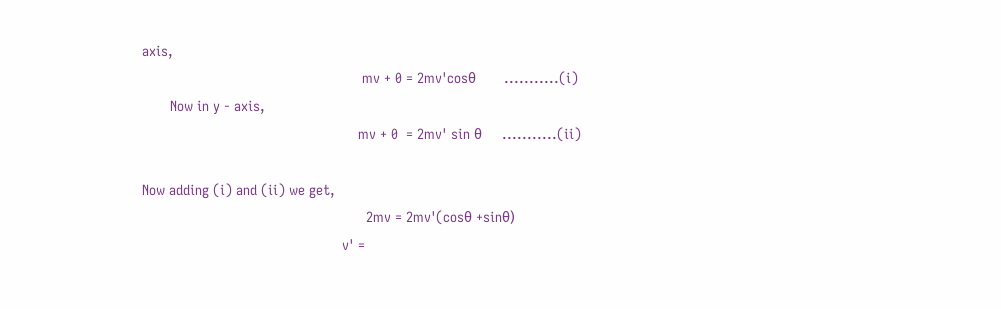axis,
                                                       mv + 0 = 2mv'cosθ       ...........(i)
       Now in y - axis,
                                                      mv + 0  = 2mv' sin θ     ...........(ii)

Now adding (i) and (ii) we get,
                                                        2mv = 2mv'(cosθ +sinθ)
                                                  v' =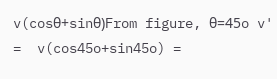v(cosθ+sinθ)From figure, θ=45o v' =  v(cos45o+sin45o) =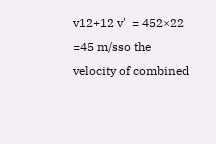v12+12 v'  = 452×22 =45 m/sso the velocity of combined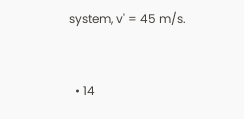system, v' = 45 m/s.


  • 14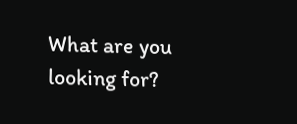What are you looking for?